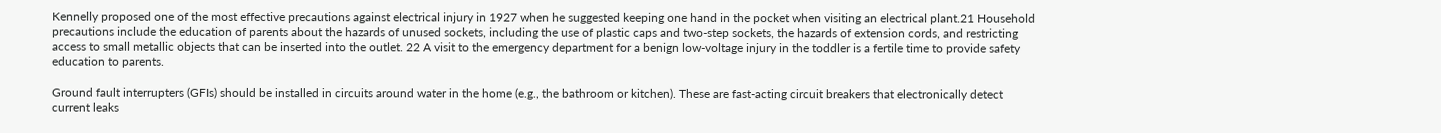Kennelly proposed one of the most effective precautions against electrical injury in 1927 when he suggested keeping one hand in the pocket when visiting an electrical plant.21 Household precautions include the education of parents about the hazards of unused sockets, including the use of plastic caps and two-step sockets, the hazards of extension cords, and restricting access to small metallic objects that can be inserted into the outlet. 22 A visit to the emergency department for a benign low-voltage injury in the toddler is a fertile time to provide safety education to parents.

Ground fault interrupters (GFIs) should be installed in circuits around water in the home (e.g., the bathroom or kitchen). These are fast-acting circuit breakers that electronically detect current leaks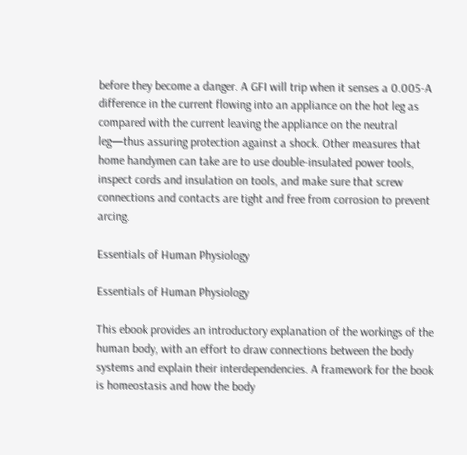before they become a danger. A GFI will trip when it senses a 0.005-A difference in the current flowing into an appliance on the hot leg as compared with the current leaving the appliance on the neutral leg—thus assuring protection against a shock. Other measures that home handymen can take are to use double-insulated power tools, inspect cords and insulation on tools, and make sure that screw connections and contacts are tight and free from corrosion to prevent arcing.

Essentials of Human Physiology

Essentials of Human Physiology

This ebook provides an introductory explanation of the workings of the human body, with an effort to draw connections between the body systems and explain their interdependencies. A framework for the book is homeostasis and how the body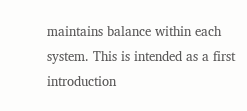maintains balance within each system. This is intended as a first introduction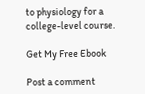to physiology for a college-level course.

Get My Free Ebook

Post a comment